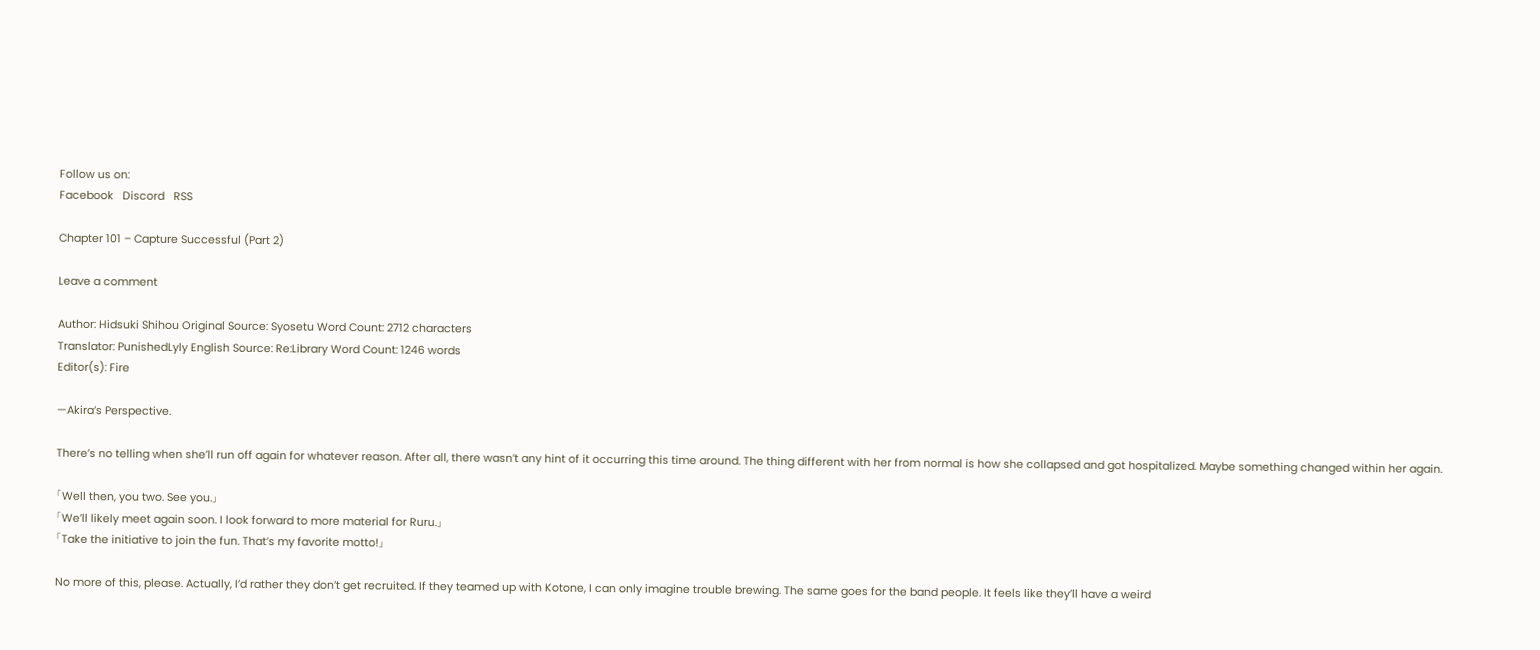Follow us on:
Facebook   Discord   RSS

Chapter 101 – Capture Successful (Part 2)

Leave a comment

Author: Hidsuki Shihou Original Source: Syosetu Word Count: 2712 characters
Translator: PunishedLyly English Source: Re:Library Word Count: 1246 words
Editor(s): Fire

—Akira’s Perspective.

There’s no telling when she’ll run off again for whatever reason. After all, there wasn’t any hint of it occurring this time around. The thing different with her from normal is how she collapsed and got hospitalized. Maybe something changed within her again.

「Well then, you two. See you.」
「We’ll likely meet again soon. I look forward to more material for Ruru.」
「Take the initiative to join the fun. That’s my favorite motto!」

No more of this, please. Actually, I’d rather they don’t get recruited. If they teamed up with Kotone, I can only imagine trouble brewing. The same goes for the band people. It feels like they’ll have a weird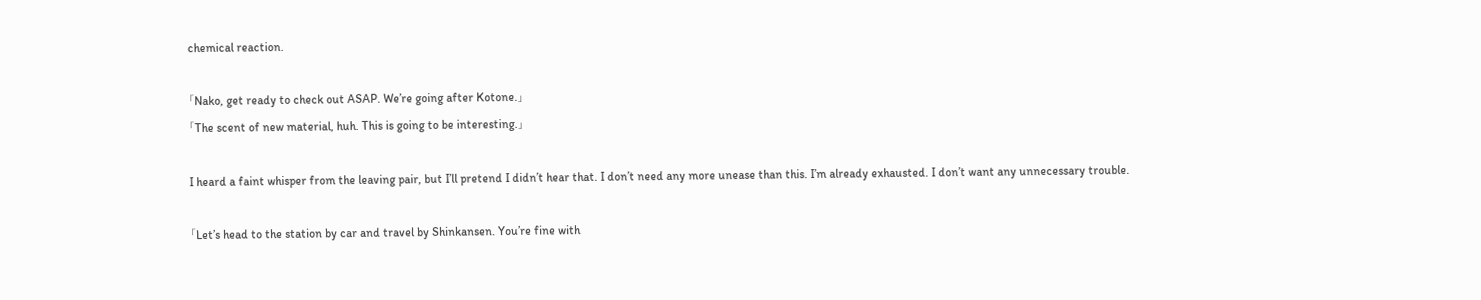chemical reaction.

「Nako, get ready to check out ASAP. We’re going after Kotone.」
「The scent of new material, huh. This is going to be interesting.」

I heard a faint whisper from the leaving pair, but I’ll pretend I didn’t hear that. I don’t need any more unease than this. I’m already exhausted. I don’t want any unnecessary trouble.

「Let’s head to the station by car and travel by Shinkansen. You’re fine with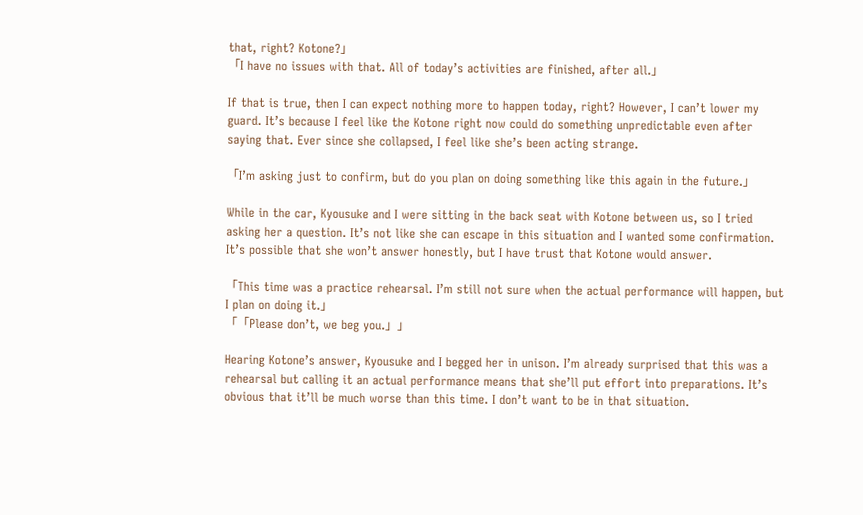that, right? Kotone?」
「I have no issues with that. All of today’s activities are finished, after all.」

If that is true, then I can expect nothing more to happen today, right? However, I can’t lower my guard. It’s because I feel like the Kotone right now could do something unpredictable even after saying that. Ever since she collapsed, I feel like she’s been acting strange.

「I’m asking just to confirm, but do you plan on doing something like this again in the future.」

While in the car, Kyousuke and I were sitting in the back seat with Kotone between us, so I tried asking her a question. It’s not like she can escape in this situation and I wanted some confirmation. It’s possible that she won’t answer honestly, but I have trust that Kotone would answer.

「This time was a practice rehearsal. I’m still not sure when the actual performance will happen, but I plan on doing it.」
「「Please don’t, we beg you.」」

Hearing Kotone’s answer, Kyousuke and I begged her in unison. I’m already surprised that this was a rehearsal but calling it an actual performance means that she’ll put effort into preparations. It’s obvious that it’ll be much worse than this time. I don’t want to be in that situation.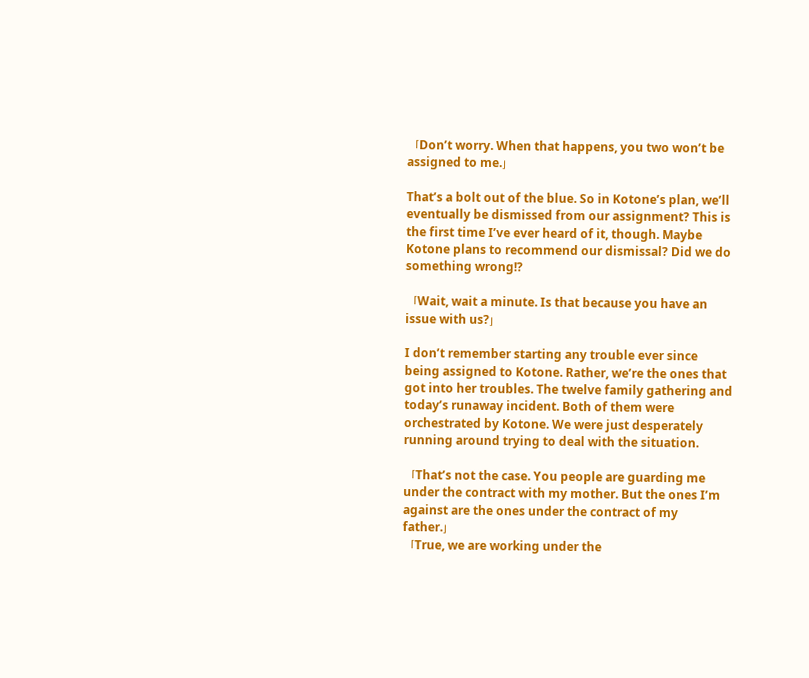「Don’t worry. When that happens, you two won’t be assigned to me.」

That’s a bolt out of the blue. So in Kotone’s plan, we’ll eventually be dismissed from our assignment? This is the first time I’ve ever heard of it, though. Maybe Kotone plans to recommend our dismissal? Did we do something wrong!?

「Wait, wait a minute. Is that because you have an issue with us?」

I don’t remember starting any trouble ever since being assigned to Kotone. Rather, we’re the ones that got into her troubles. The twelve family gathering and today’s runaway incident. Both of them were orchestrated by Kotone. We were just desperately running around trying to deal with the situation.

「That’s not the case. You people are guarding me under the contract with my mother. But the ones I’m against are the ones under the contract of my father.」
「True, we are working under the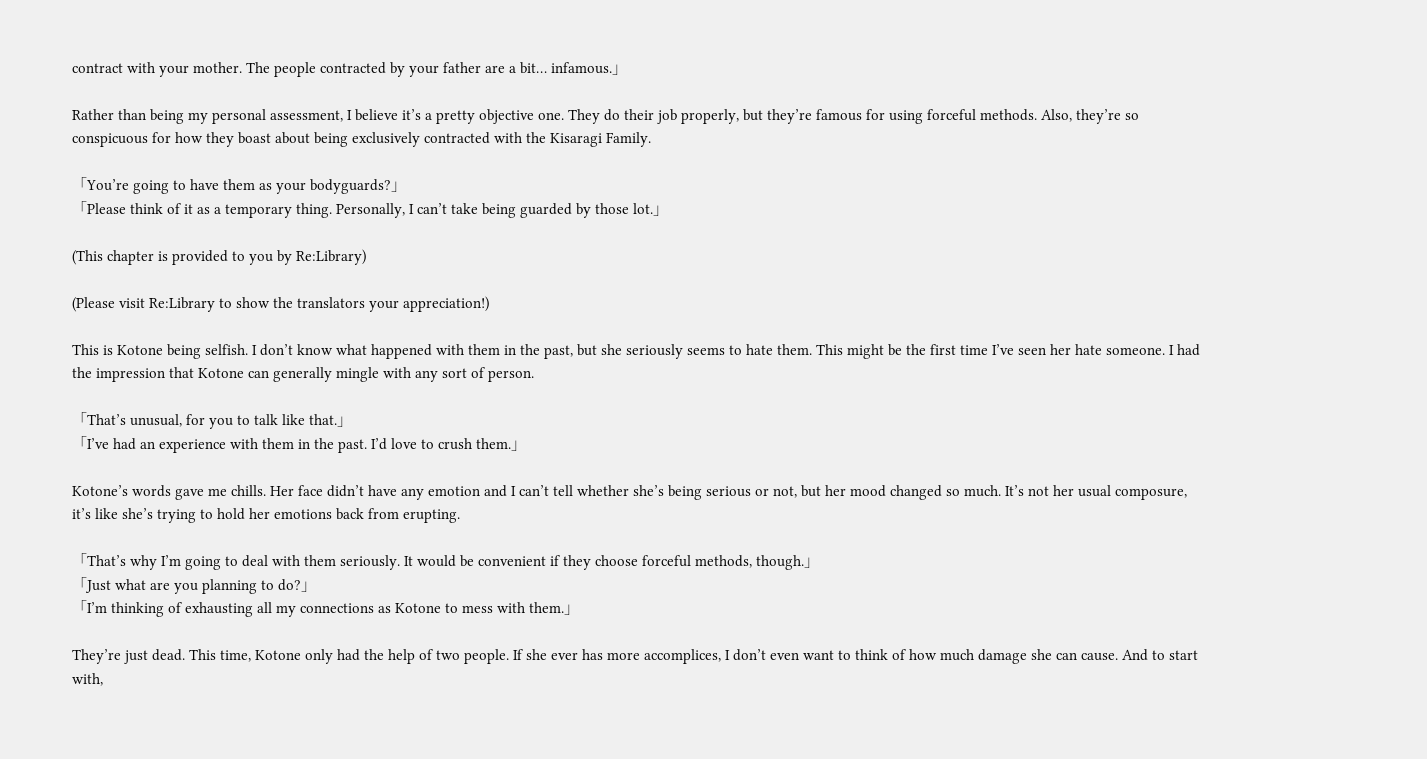contract with your mother. The people contracted by your father are a bit… infamous.」

Rather than being my personal assessment, I believe it’s a pretty objective one. They do their job properly, but they’re famous for using forceful methods. Also, they’re so conspicuous for how they boast about being exclusively contracted with the Kisaragi Family.

「You’re going to have them as your bodyguards?」
「Please think of it as a temporary thing. Personally, I can’t take being guarded by those lot.」

(This chapter is provided to you by Re:Library)

(Please visit Re:Library to show the translators your appreciation!)

This is Kotone being selfish. I don’t know what happened with them in the past, but she seriously seems to hate them. This might be the first time I’ve seen her hate someone. I had the impression that Kotone can generally mingle with any sort of person.

「That’s unusual, for you to talk like that.」
「I’ve had an experience with them in the past. I’d love to crush them.」

Kotone’s words gave me chills. Her face didn’t have any emotion and I can’t tell whether she’s being serious or not, but her mood changed so much. It’s not her usual composure, it’s like she’s trying to hold her emotions back from erupting.

「That’s why I’m going to deal with them seriously. It would be convenient if they choose forceful methods, though.」
「Just what are you planning to do?」
「I’m thinking of exhausting all my connections as Kotone to mess with them.」

They’re just dead. This time, Kotone only had the help of two people. If she ever has more accomplices, I don’t even want to think of how much damage she can cause. And to start with,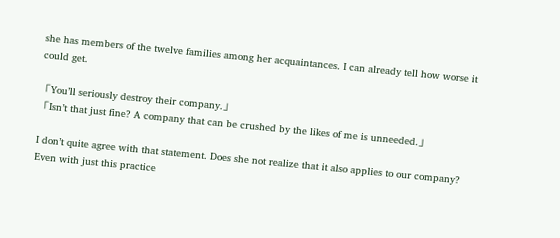she has members of the twelve families among her acquaintances. I can already tell how worse it could get.

「You’ll seriously destroy their company.」
「Isn’t that just fine? A company that can be crushed by the likes of me is unneeded.」

I don’t quite agree with that statement. Does she not realize that it also applies to our company? Even with just this practice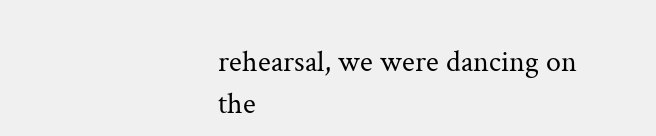rehearsal, we were dancing on the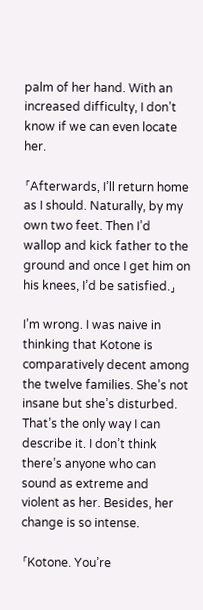palm of her hand. With an increased difficulty, I don’t know if we can even locate her.

「Afterwards, I’ll return home as I should. Naturally, by my own two feet. Then I’d wallop and kick father to the ground and once I get him on his knees, I’d be satisfied.」

I’m wrong. I was naive in thinking that Kotone is comparatively decent among the twelve families. She’s not insane but she’s disturbed. That’s the only way I can describe it. I don’t think there’s anyone who can sound as extreme and violent as her. Besides, her change is so intense.

「Kotone. You’re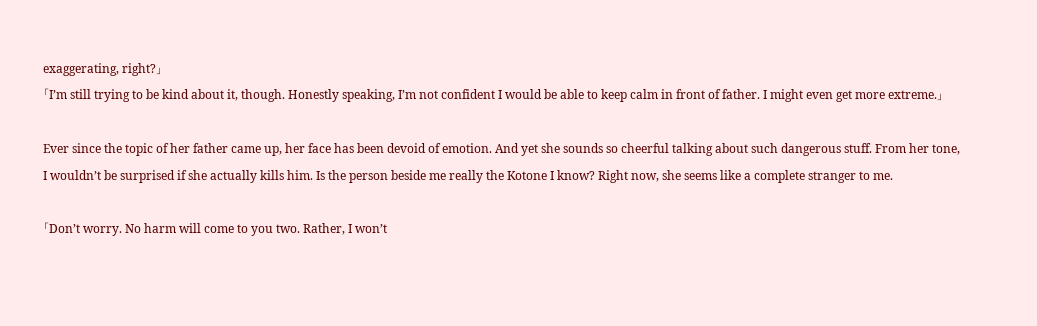exaggerating, right?」
「I’m still trying to be kind about it, though. Honestly speaking, I’m not confident I would be able to keep calm in front of father. I might even get more extreme.」

Ever since the topic of her father came up, her face has been devoid of emotion. And yet she sounds so cheerful talking about such dangerous stuff. From her tone, I wouldn’t be surprised if she actually kills him. Is the person beside me really the Kotone I know? Right now, she seems like a complete stranger to me.

「Don’t worry. No harm will come to you two. Rather, I won’t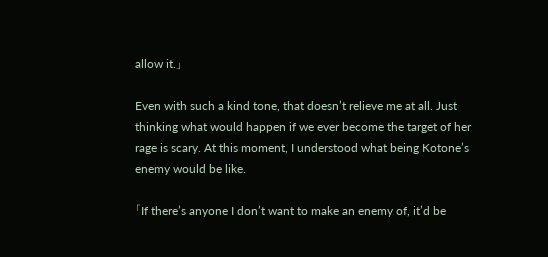allow it.」

Even with such a kind tone, that doesn’t relieve me at all. Just thinking what would happen if we ever become the target of her rage is scary. At this moment, I understood what being Kotone’s enemy would be like.

「If there’s anyone I don’t want to make an enemy of, it’d be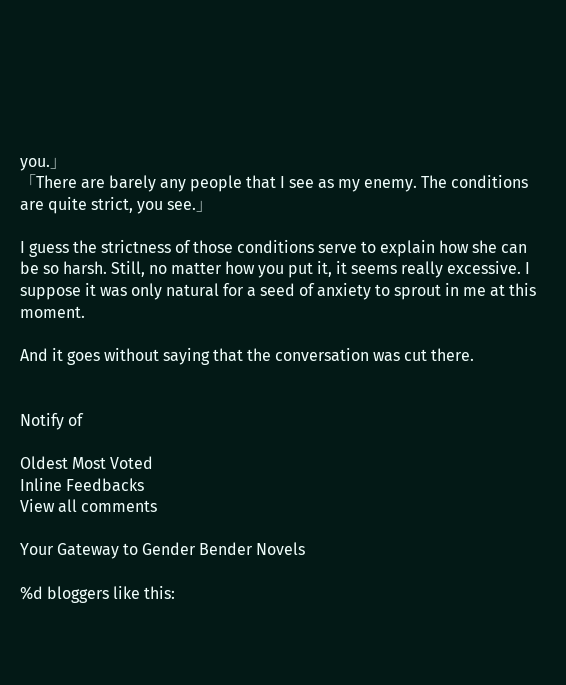you.」
「There are barely any people that I see as my enemy. The conditions are quite strict, you see.」

I guess the strictness of those conditions serve to explain how she can be so harsh. Still, no matter how you put it, it seems really excessive. I suppose it was only natural for a seed of anxiety to sprout in me at this moment.

And it goes without saying that the conversation was cut there.


Notify of

Oldest Most Voted
Inline Feedbacks
View all comments

Your Gateway to Gender Bender Novels

%d bloggers like this: